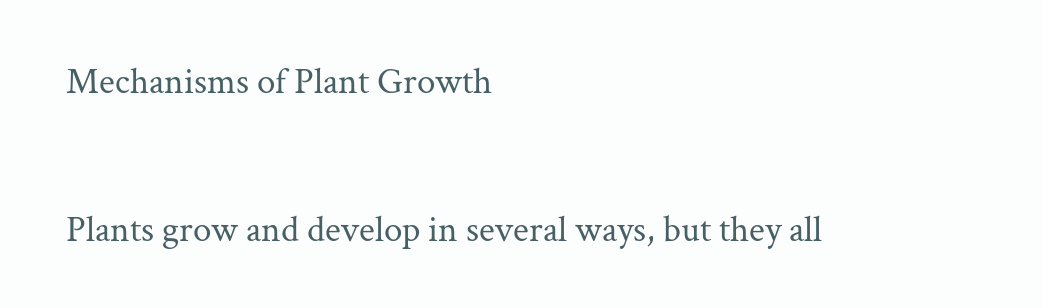Mechanisms of Plant Growth

Plants grow and develop in several ways, but they all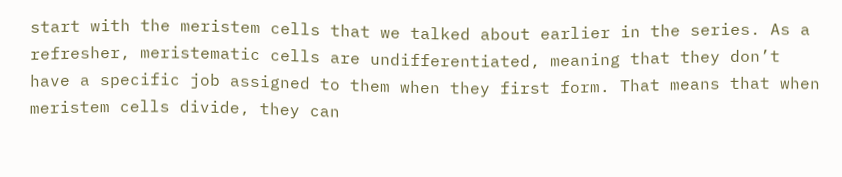start with the meristem cells that we talked about earlier in the series. As a refresher, meristematic cells are undifferentiated, meaning that they don’t have a specific job assigned to them when they first form. That means that when meristem cells divide, they can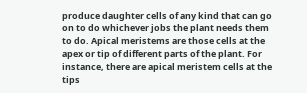produce daughter cells of any kind that can go on to do whichever jobs the plant needs them to do. Apical meristems are those cells at the apex or tip of different parts of the plant. For instance, there are apical meristem cells at the tips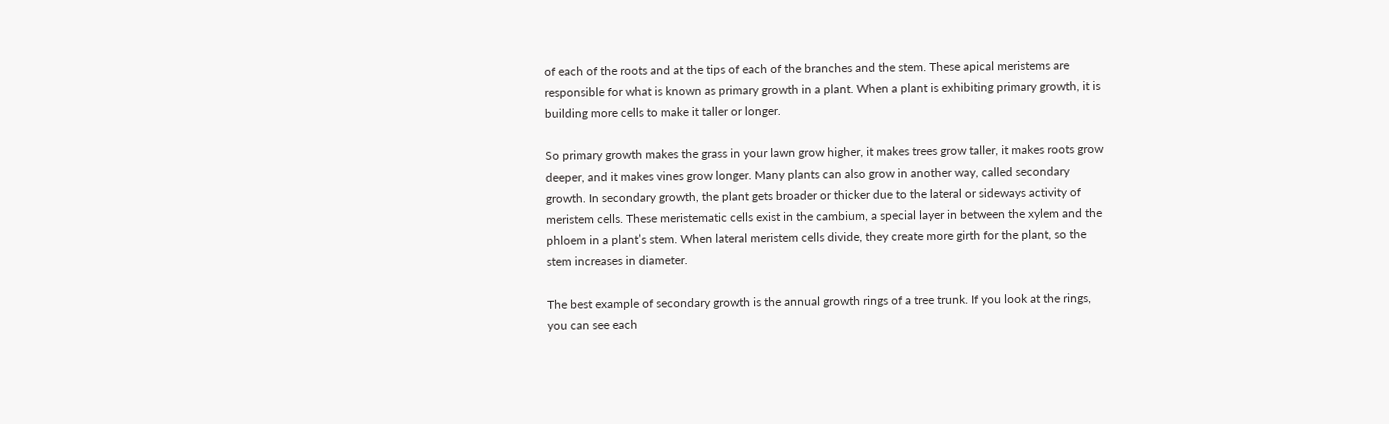of each of the roots and at the tips of each of the branches and the stem. These apical meristems are responsible for what is known as primary growth in a plant. When a plant is exhibiting primary growth, it is building more cells to make it taller or longer.

So primary growth makes the grass in your lawn grow higher, it makes trees grow taller, it makes roots grow deeper, and it makes vines grow longer. Many plants can also grow in another way, called secondary growth. In secondary growth, the plant gets broader or thicker due to the lateral or sideways activity of meristem cells. These meristematic cells exist in the cambium, a special layer in between the xylem and the phloem in a plant’s stem. When lateral meristem cells divide, they create more girth for the plant, so the stem increases in diameter.

The best example of secondary growth is the annual growth rings of a tree trunk. If you look at the rings, you can see each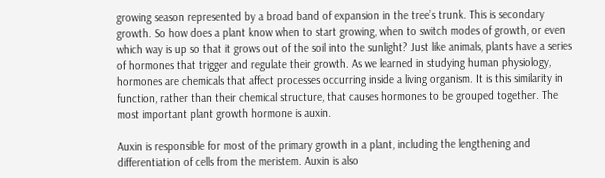growing season represented by a broad band of expansion in the tree’s trunk. This is secondary growth. So how does a plant know when to start growing, when to switch modes of growth, or even which way is up so that it grows out of the soil into the sunlight? Just like animals, plants have a series of hormones that trigger and regulate their growth. As we learned in studying human physiology, hormones are chemicals that affect processes occurring inside a living organism. It is this similarity in function, rather than their chemical structure, that causes hormones to be grouped together. The most important plant growth hormone is auxin.

Auxin is responsible for most of the primary growth in a plant, including the lengthening and differentiation of cells from the meristem. Auxin is also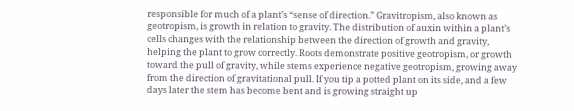responsible for much of a plant’s “sense of direction.” Gravitropism, also known as geotropism, is growth in relation to gravity. The distribution of auxin within a plant’s cells changes with the relationship between the direction of growth and gravity, helping the plant to grow correctly. Roots demonstrate positive geotropism, or growth toward the pull of gravity, while stems experience negative geotropism, growing away from the direction of gravitational pull. If you tip a potted plant on its side, and a few days later the stem has become bent and is growing straight up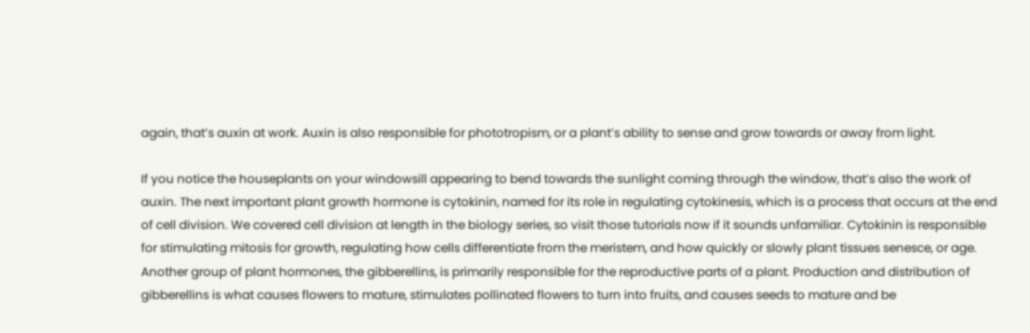again, that’s auxin at work. Auxin is also responsible for phototropism, or a plant’s ability to sense and grow towards or away from light.

If you notice the houseplants on your windowsill appearing to bend towards the sunlight coming through the window, that’s also the work of auxin. The next important plant growth hormone is cytokinin, named for its role in regulating cytokinesis, which is a process that occurs at the end of cell division. We covered cell division at length in the biology series, so visit those tutorials now if it sounds unfamiliar. Cytokinin is responsible for stimulating mitosis for growth, regulating how cells differentiate from the meristem, and how quickly or slowly plant tissues senesce, or age. Another group of plant hormones, the gibberellins, is primarily responsible for the reproductive parts of a plant. Production and distribution of gibberellins is what causes flowers to mature, stimulates pollinated flowers to turn into fruits, and causes seeds to mature and be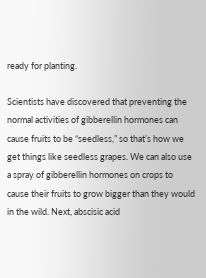ready for planting.

Scientists have discovered that preventing the normal activities of gibberellin hormones can cause fruits to be “seedless,” so that’s how we get things like seedless grapes. We can also use a spray of gibberellin hormones on crops to cause their fruits to grow bigger than they would in the wild. Next, abscisic acid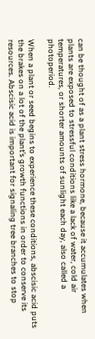can be thought of as a plant stress hormone, because it accumulates when plants are exposed to stressful conditions like a lack of water, cold air temperatures, or shorter amounts of sunlight each day, also called a photoperiod.

When a plant or seed begins to experience these conditions, abscisic acid puts the brakes on a lot of the plant’s growth functions in order to conserve its resources. Abscisic acid is important for signaling tree branches to stop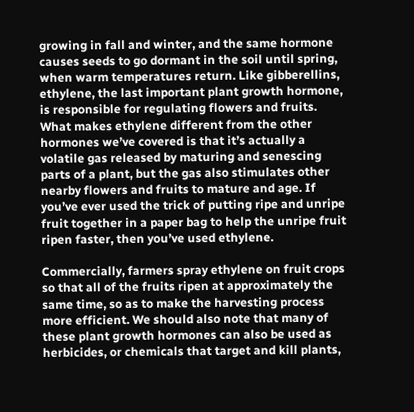growing in fall and winter, and the same hormone causes seeds to go dormant in the soil until spring, when warm temperatures return. Like gibberellins, ethylene, the last important plant growth hormone, is responsible for regulating flowers and fruits. What makes ethylene different from the other hormones we’ve covered is that it’s actually a volatile gas released by maturing and senescing parts of a plant, but the gas also stimulates other nearby flowers and fruits to mature and age. If you’ve ever used the trick of putting ripe and unripe fruit together in a paper bag to help the unripe fruit ripen faster, then you’ve used ethylene.

Commercially, farmers spray ethylene on fruit crops so that all of the fruits ripen at approximately the same time, so as to make the harvesting process more efficient. We should also note that many of these plant growth hormones can also be used as herbicides, or chemicals that target and kill plants,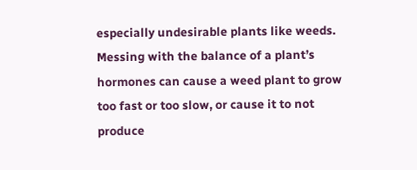especially undesirable plants like weeds. Messing with the balance of a plant’s hormones can cause a weed plant to grow too fast or too slow, or cause it to not produce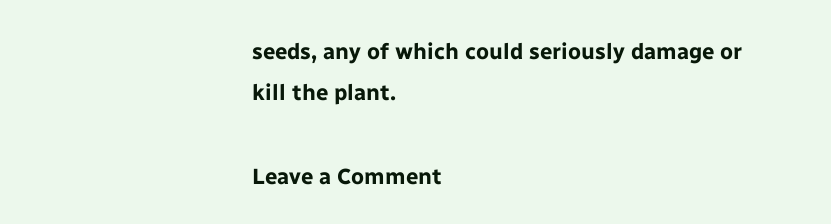seeds, any of which could seriously damage or kill the plant.

Leave a Comment